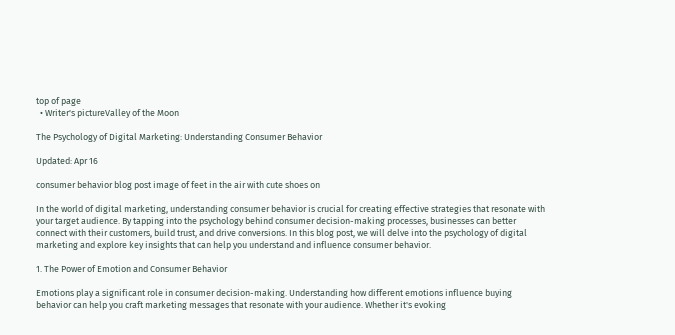top of page
  • Writer's pictureValley of the Moon

The Psychology of Digital Marketing: Understanding Consumer Behavior

Updated: Apr 16

consumer behavior blog post image of feet in the air with cute shoes on

In the world of digital marketing, understanding consumer behavior is crucial for creating effective strategies that resonate with your target audience. By tapping into the psychology behind consumer decision-making processes, businesses can better connect with their customers, build trust, and drive conversions. In this blog post, we will delve into the psychology of digital marketing and explore key insights that can help you understand and influence consumer behavior.

1. The Power of Emotion and Consumer Behavior

Emotions play a significant role in consumer decision-making. Understanding how different emotions influence buying behavior can help you craft marketing messages that resonate with your audience. Whether it's evoking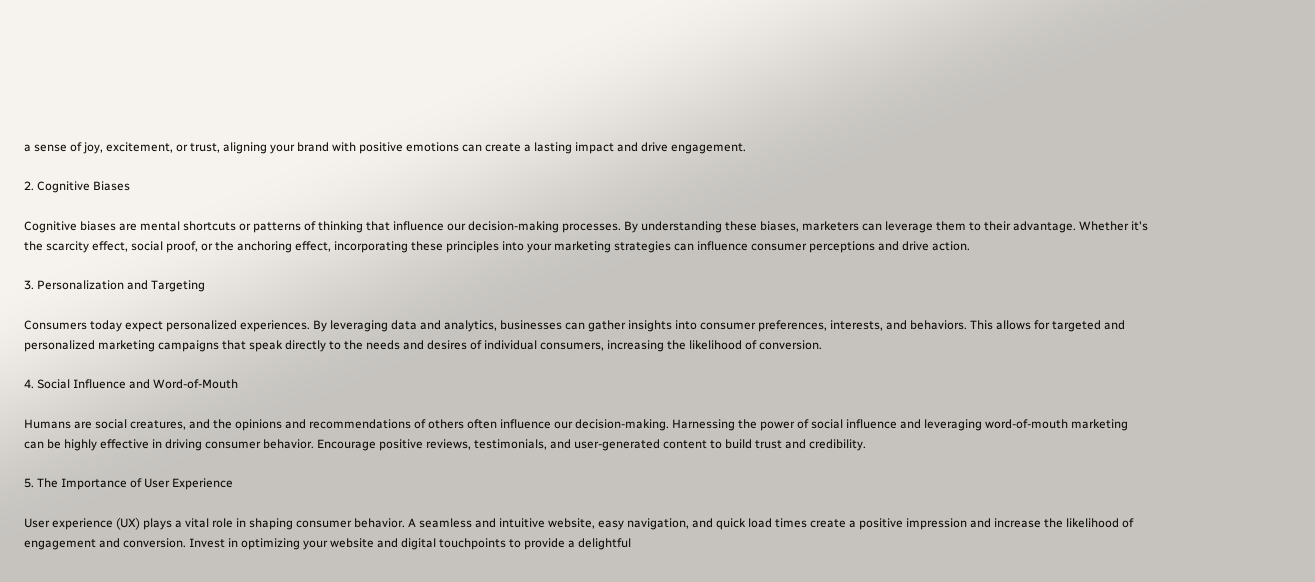a sense of joy, excitement, or trust, aligning your brand with positive emotions can create a lasting impact and drive engagement.

2. Cognitive Biases

Cognitive biases are mental shortcuts or patterns of thinking that influence our decision-making processes. By understanding these biases, marketers can leverage them to their advantage. Whether it's the scarcity effect, social proof, or the anchoring effect, incorporating these principles into your marketing strategies can influence consumer perceptions and drive action.

3. Personalization and Targeting

Consumers today expect personalized experiences. By leveraging data and analytics, businesses can gather insights into consumer preferences, interests, and behaviors. This allows for targeted and personalized marketing campaigns that speak directly to the needs and desires of individual consumers, increasing the likelihood of conversion.

4. Social Influence and Word-of-Mouth

Humans are social creatures, and the opinions and recommendations of others often influence our decision-making. Harnessing the power of social influence and leveraging word-of-mouth marketing can be highly effective in driving consumer behavior. Encourage positive reviews, testimonials, and user-generated content to build trust and credibility.

5. The Importance of User Experience

User experience (UX) plays a vital role in shaping consumer behavior. A seamless and intuitive website, easy navigation, and quick load times create a positive impression and increase the likelihood of engagement and conversion. Invest in optimizing your website and digital touchpoints to provide a delightful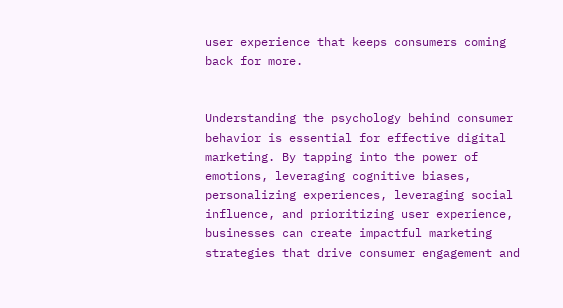user experience that keeps consumers coming back for more.


Understanding the psychology behind consumer behavior is essential for effective digital marketing. By tapping into the power of emotions, leveraging cognitive biases, personalizing experiences, leveraging social influence, and prioritizing user experience, businesses can create impactful marketing strategies that drive consumer engagement and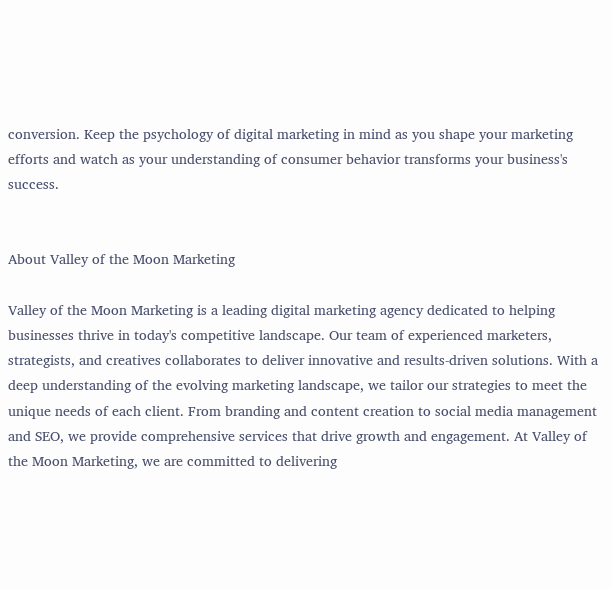conversion. Keep the psychology of digital marketing in mind as you shape your marketing efforts and watch as your understanding of consumer behavior transforms your business's success.


About Valley of the Moon Marketing

Valley of the Moon Marketing is a leading digital marketing agency dedicated to helping businesses thrive in today's competitive landscape. Our team of experienced marketers, strategists, and creatives collaborates to deliver innovative and results-driven solutions. With a deep understanding of the evolving marketing landscape, we tailor our strategies to meet the unique needs of each client. From branding and content creation to social media management and SEO, we provide comprehensive services that drive growth and engagement. At Valley of the Moon Marketing, we are committed to delivering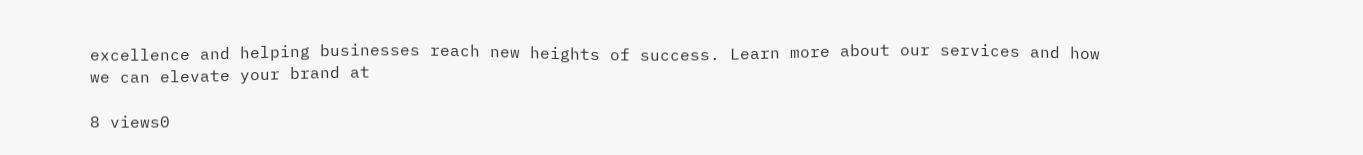excellence and helping businesses reach new heights of success. Learn more about our services and how we can elevate your brand at

8 views0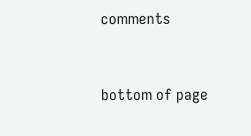comments


bottom of page